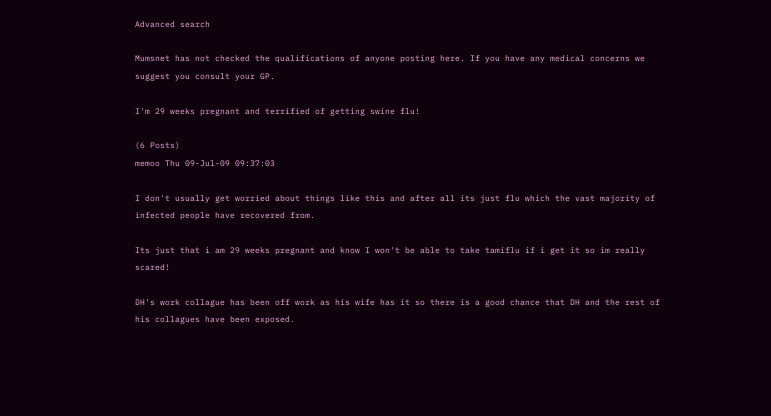Advanced search

Mumsnet has not checked the qualifications of anyone posting here. If you have any medical concerns we suggest you consult your GP.

I'm 29 weeks pregnant and terrified of getting swine flu!

(6 Posts)
memoo Thu 09-Jul-09 09:37:03

I don't usually get worried about things like this and after all its just flu which the vast majority of infected people have recovered from.

Its just that i am 29 weeks pregnant and know I won't be able to take tamiflu if i get it so im really scared!

DH's work collague has been off work as his wife has it so there is a good chance that DH and the rest of his collagues have been exposed.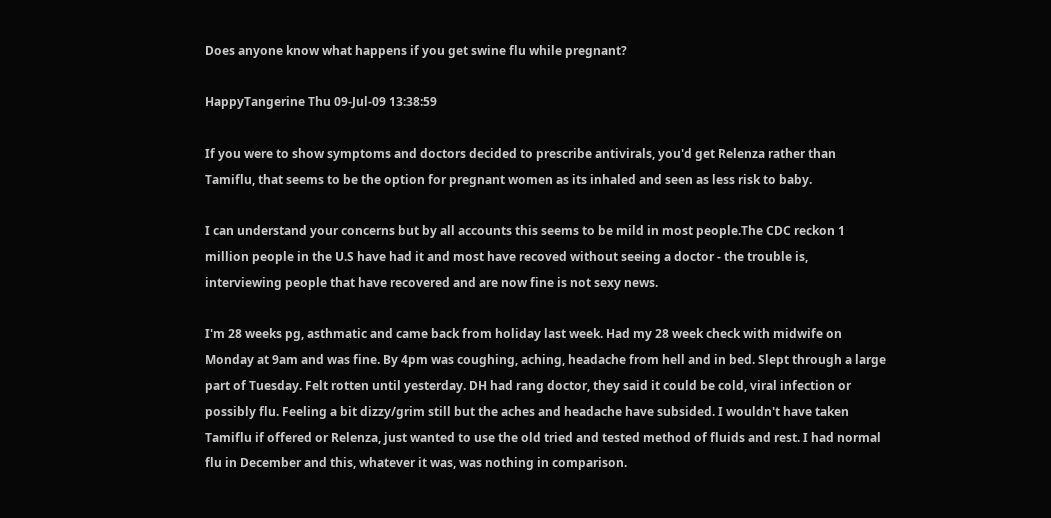Does anyone know what happens if you get swine flu while pregnant?

HappyTangerine Thu 09-Jul-09 13:38:59

If you were to show symptoms and doctors decided to prescribe antivirals, you'd get Relenza rather than Tamiflu, that seems to be the option for pregnant women as its inhaled and seen as less risk to baby.

I can understand your concerns but by all accounts this seems to be mild in most people.The CDC reckon 1 million people in the U.S have had it and most have recoved without seeing a doctor - the trouble is, interviewing people that have recovered and are now fine is not sexy news.

I'm 28 weeks pg, asthmatic and came back from holiday last week. Had my 28 week check with midwife on Monday at 9am and was fine. By 4pm was coughing, aching, headache from hell and in bed. Slept through a large part of Tuesday. Felt rotten until yesterday. DH had rang doctor, they said it could be cold, viral infection or possibly flu. Feeling a bit dizzy/grim still but the aches and headache have subsided. I wouldn't have taken Tamiflu if offered or Relenza, just wanted to use the old tried and tested method of fluids and rest. I had normal flu in December and this, whatever it was, was nothing in comparison.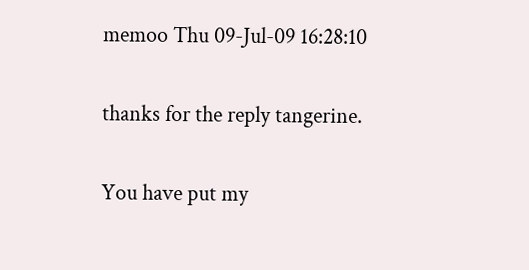memoo Thu 09-Jul-09 16:28:10

thanks for the reply tangerine.

You have put my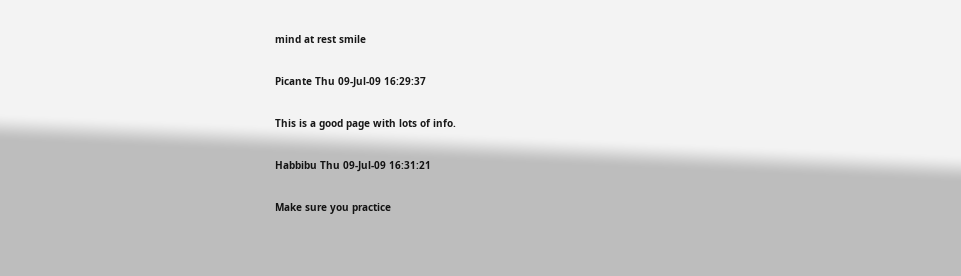mind at rest smile

Picante Thu 09-Jul-09 16:29:37

This is a good page with lots of info.

Habbibu Thu 09-Jul-09 16:31:21

Make sure you practice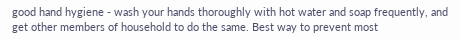good hand hygiene - wash your hands thoroughly with hot water and soap frequently, and get other members of household to do the same. Best way to prevent most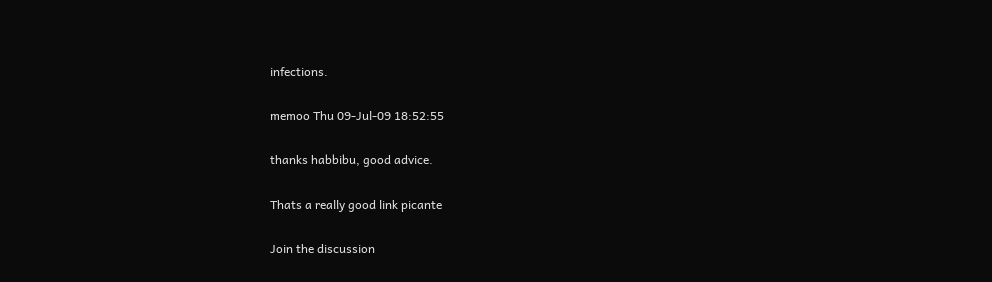infections.

memoo Thu 09-Jul-09 18:52:55

thanks habbibu, good advice.

Thats a really good link picante

Join the discussion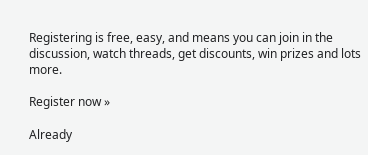Registering is free, easy, and means you can join in the discussion, watch threads, get discounts, win prizes and lots more.

Register now »

Already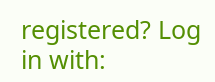registered? Log in with: